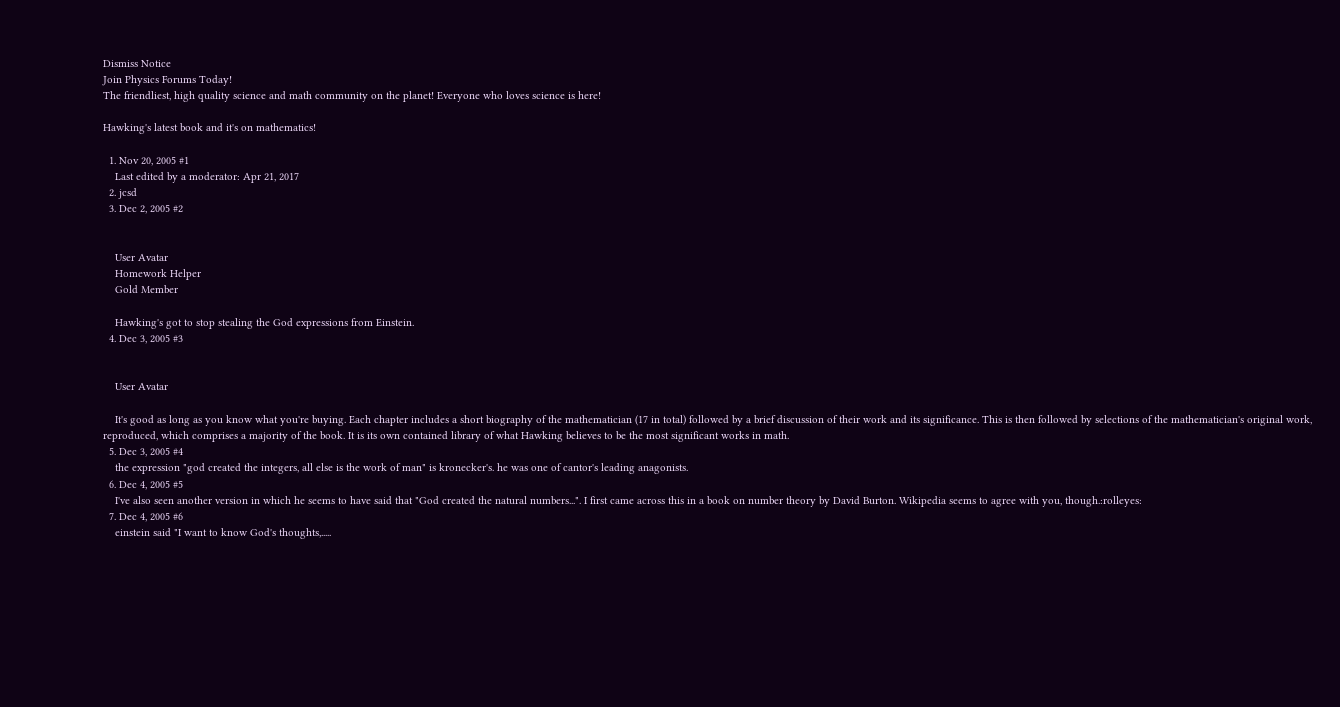Dismiss Notice
Join Physics Forums Today!
The friendliest, high quality science and math community on the planet! Everyone who loves science is here!

Hawking's latest book and it's on mathematics!

  1. Nov 20, 2005 #1
    Last edited by a moderator: Apr 21, 2017
  2. jcsd
  3. Dec 2, 2005 #2


    User Avatar
    Homework Helper
    Gold Member

    Hawking's got to stop stealing the God expressions from Einstein.
  4. Dec 3, 2005 #3


    User Avatar

    It's good as long as you know what you're buying. Each chapter includes a short biography of the mathematician (17 in total) followed by a brief discussion of their work and its significance. This is then followed by selections of the mathematician's original work, reproduced, which comprises a majority of the book. It is its own contained library of what Hawking believes to be the most significant works in math.
  5. Dec 3, 2005 #4
    the expression "god created the integers, all else is the work of man" is kronecker's. he was one of cantor's leading anagonists.
  6. Dec 4, 2005 #5
    I've also seen another version in which he seems to have said that "God created the natural numbers...". I first came across this in a book on number theory by David Burton. Wikipedia seems to agree with you, though.:rolleyes:
  7. Dec 4, 2005 #6
    einstein said "I want to know God's thoughts,.....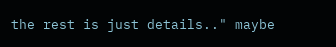the rest is just details.." maybe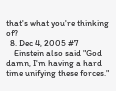that's what you're thinking of?
  8. Dec 4, 2005 #7
    Einstein also said "God damn, I'm having a hard time unifying these forces."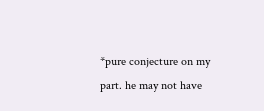*pure conjecture on my part. he may not have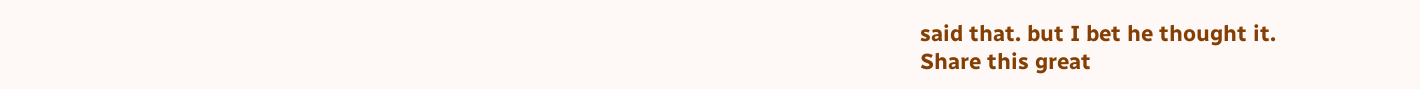said that. but I bet he thought it.
Share this great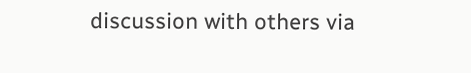discussion with others via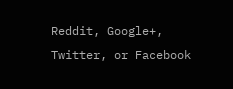Reddit, Google+, Twitter, or Facebook